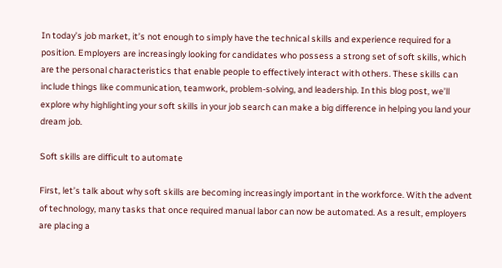In today’s job market, it’s not enough to simply have the technical skills and experience required for a position. Employers are increasingly looking for candidates who possess a strong set of soft skills, which are the personal characteristics that enable people to effectively interact with others. These skills can include things like communication, teamwork, problem-solving, and leadership. In this blog post, we’ll explore why highlighting your soft skills in your job search can make a big difference in helping you land your dream job.

Soft skills are difficult to automate

First, let’s talk about why soft skills are becoming increasingly important in the workforce. With the advent of technology, many tasks that once required manual labor can now be automated. As a result, employers are placing a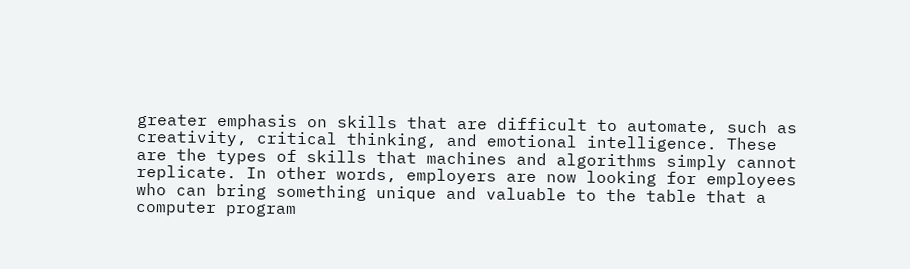greater emphasis on skills that are difficult to automate, such as creativity, critical thinking, and emotional intelligence. These are the types of skills that machines and algorithms simply cannot replicate. In other words, employers are now looking for employees who can bring something unique and valuable to the table that a computer program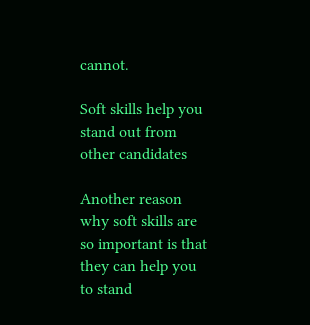cannot.

Soft skills help you stand out from other candidates

Another reason why soft skills are so important is that they can help you to stand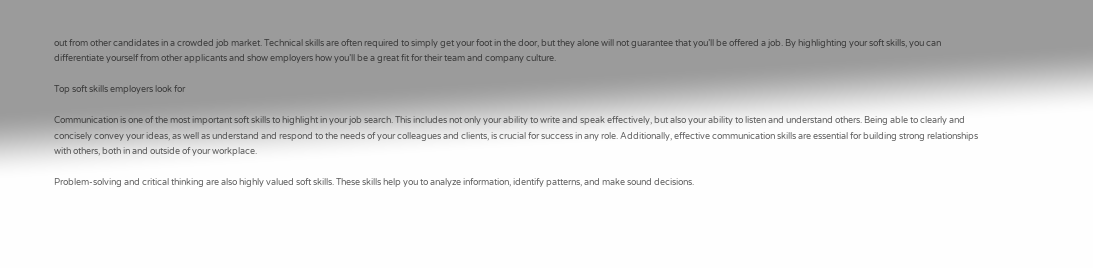out from other candidates in a crowded job market. Technical skills are often required to simply get your foot in the door, but they alone will not guarantee that you’ll be offered a job. By highlighting your soft skills, you can differentiate yourself from other applicants and show employers how you’ll be a great fit for their team and company culture.

Top soft skills employers look for

Communication is one of the most important soft skills to highlight in your job search. This includes not only your ability to write and speak effectively, but also your ability to listen and understand others. Being able to clearly and concisely convey your ideas, as well as understand and respond to the needs of your colleagues and clients, is crucial for success in any role. Additionally, effective communication skills are essential for building strong relationships with others, both in and outside of your workplace.

Problem-solving and critical thinking are also highly valued soft skills. These skills help you to analyze information, identify patterns, and make sound decisions.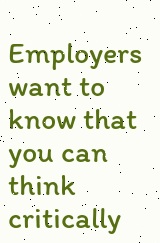Employers want to know that you can think critically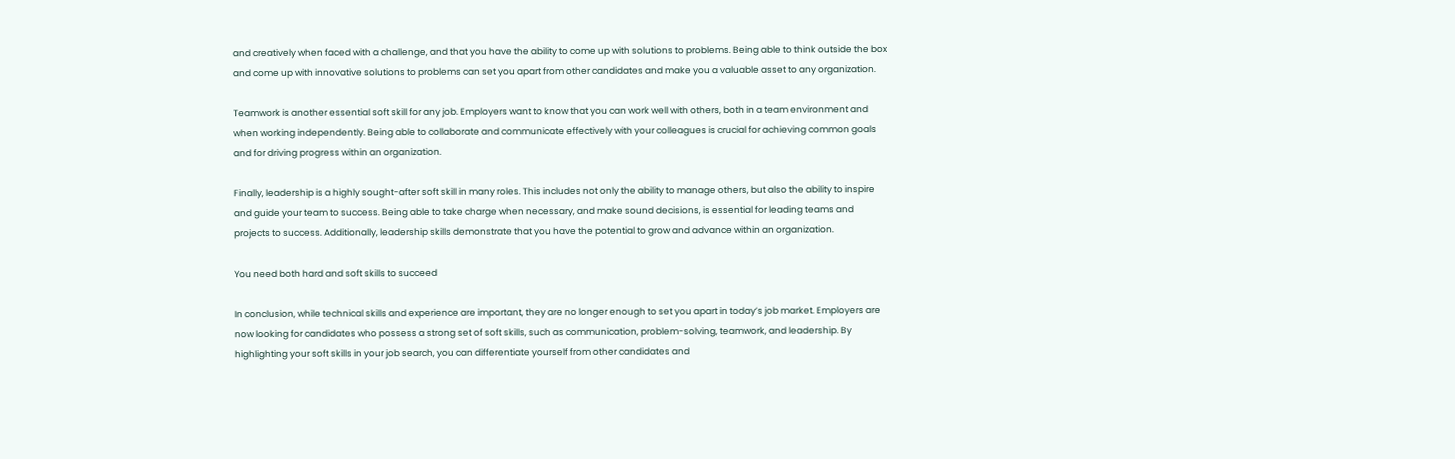and creatively when faced with a challenge, and that you have the ability to come up with solutions to problems. Being able to think outside the box and come up with innovative solutions to problems can set you apart from other candidates and make you a valuable asset to any organization.

Teamwork is another essential soft skill for any job. Employers want to know that you can work well with others, both in a team environment and when working independently. Being able to collaborate and communicate effectively with your colleagues is crucial for achieving common goals and for driving progress within an organization.

Finally, leadership is a highly sought-after soft skill in many roles. This includes not only the ability to manage others, but also the ability to inspire and guide your team to success. Being able to take charge when necessary, and make sound decisions, is essential for leading teams and projects to success. Additionally, leadership skills demonstrate that you have the potential to grow and advance within an organization.

You need both hard and soft skills to succeed

In conclusion, while technical skills and experience are important, they are no longer enough to set you apart in today’s job market. Employers are now looking for candidates who possess a strong set of soft skills, such as communication, problem-solving, teamwork, and leadership. By highlighting your soft skills in your job search, you can differentiate yourself from other candidates and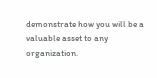demonstrate how you will be a valuable asset to any organization.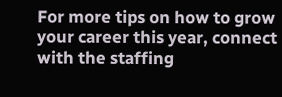For more tips on how to grow your career this year, connect with the staffing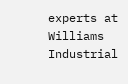experts at Williams Industrial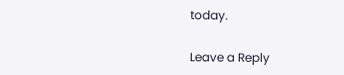today.

Leave a Reply